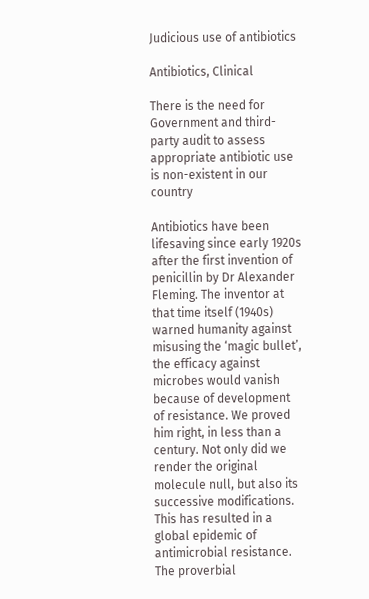Judicious use of antibiotics

Antibiotics, Clinical

There is the need for Government and third-party audit to assess appropriate antibiotic use is non-existent in our country

Antibiotics have been lifesaving since early 1920s after the first invention of penicillin by Dr Alexander Fleming. The inventor at that time itself (1940s) warned humanity against misusing the ‘magic bullet’, the efficacy against microbes would vanish because of development of resistance. We proved him right, in less than a century. Not only did we render the original molecule null, but also its successive modifications. This has resulted in a global epidemic of antimicrobial resistance. The proverbial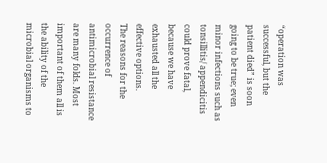“operation was successful, but the patient died” is soon going to be true; even minor infections such as tonsillitis/ appendicitis could prove fatal, because we have exhausted all the effective options.
The reasons for the occurrence of antimicrobial resistance are many folds. Most important of them all is the ability of the microbial organisms to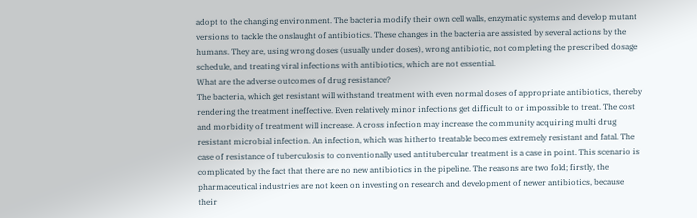adopt to the changing environment. The bacteria modify their own cell walls, enzymatic systems and develop mutant versions to tackle the onslaught of antibiotics. These changes in the bacteria are assisted by several actions by the humans. They are, using wrong doses (usually under doses), wrong antibiotic, not completing the prescribed dosage schedule, and treating viral infections with antibiotics, which are not essential.
What are the adverse outcomes of drug resistance?
The bacteria, which get resistant will withstand treatment with even normal doses of appropriate antibiotics, thereby rendering the treatment ineffective. Even relatively minor infections get difficult to or impossible to treat. The cost and morbidity of treatment will increase. A cross infection may increase the community acquiring multi drug resistant microbial infection. An infection, which was hitherto treatable becomes extremely resistant and fatal. The case of resistance of tuberculosis to conventionally used antitubercular treatment is a case in point. This scenario is complicated by the fact that there are no new antibiotics in the pipeline. The reasons are two fold; firstly, the pharmaceutical industries are not keen on investing on research and development of newer antibiotics, because their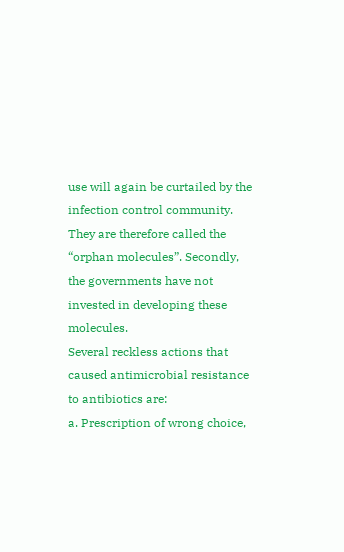use will again be curtailed by the infection control community. They are therefore called the “orphan molecules”. Secondly, the governments have not invested in developing these molecules.
Several reckless actions that caused antimicrobial resistance to antibiotics are:
a. Prescription of wrong choice,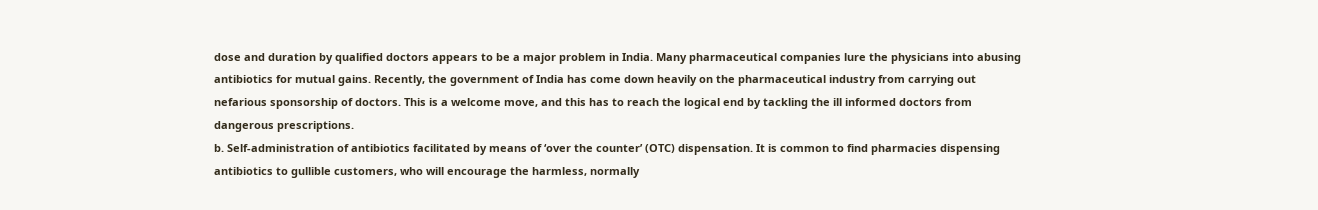dose and duration by qualified doctors appears to be a major problem in India. Many pharmaceutical companies lure the physicians into abusing antibiotics for mutual gains. Recently, the government of India has come down heavily on the pharmaceutical industry from carrying out nefarious sponsorship of doctors. This is a welcome move, and this has to reach the logical end by tackling the ill informed doctors from dangerous prescriptions.
b. Self-administration of antibiotics facilitated by means of ‘over the counter’ (OTC) dispensation. It is common to find pharmacies dispensing antibiotics to gullible customers, who will encourage the harmless, normally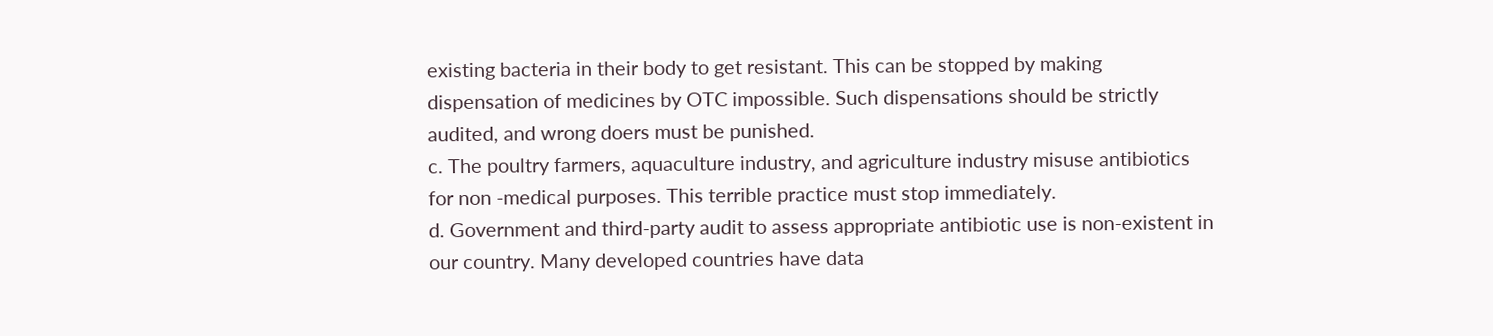existing bacteria in their body to get resistant. This can be stopped by making dispensation of medicines by OTC impossible. Such dispensations should be strictly audited, and wrong doers must be punished.
c. The poultry farmers, aquaculture industry, and agriculture industry misuse antibiotics for non -medical purposes. This terrible practice must stop immediately.
d. Government and third-party audit to assess appropriate antibiotic use is non-existent in our country. Many developed countries have data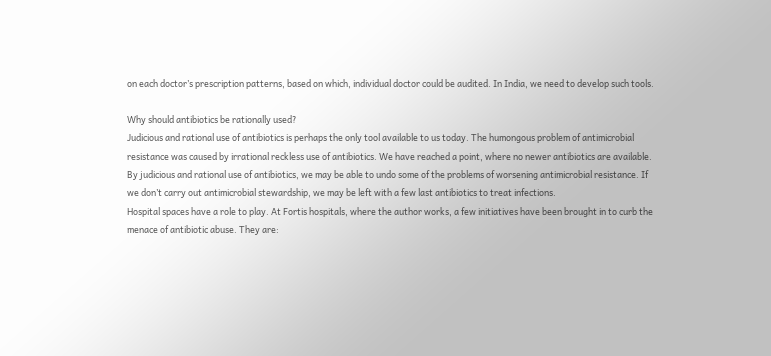on each doctor’s prescription patterns, based on which, individual doctor could be audited. In India, we need to develop such tools.

Why should antibiotics be rationally used?
Judicious and rational use of antibiotics is perhaps the only tool available to us today. The humongous problem of antimicrobial resistance was caused by irrational reckless use of antibiotics. We have reached a point, where no newer antibiotics are available. By judicious and rational use of antibiotics, we may be able to undo some of the problems of worsening antimicrobial resistance. If we don’t carry out antimicrobial stewardship, we may be left with a few last antibiotics to treat infections.
Hospital spaces have a role to play. At Fortis hospitals, where the author works, a few initiatives have been brought in to curb the menace of antibiotic abuse. They are: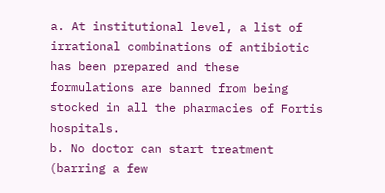a. At institutional level, a list of irrational combinations of antibiotic has been prepared and these formulations are banned from being stocked in all the pharmacies of Fortis hospitals.
b. No doctor can start treatment (barring a few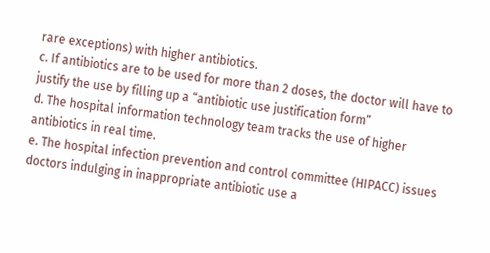rare exceptions) with higher antibiotics.
c. If antibiotics are to be used for more than 2 doses, the doctor will have to justify the use by filling up a “antibiotic use justification form”
d. The hospital information technology team tracks the use of higher antibiotics in real time.
e. The hospital infection prevention and control committee (HIPACC) issues doctors indulging in inappropriate antibiotic use a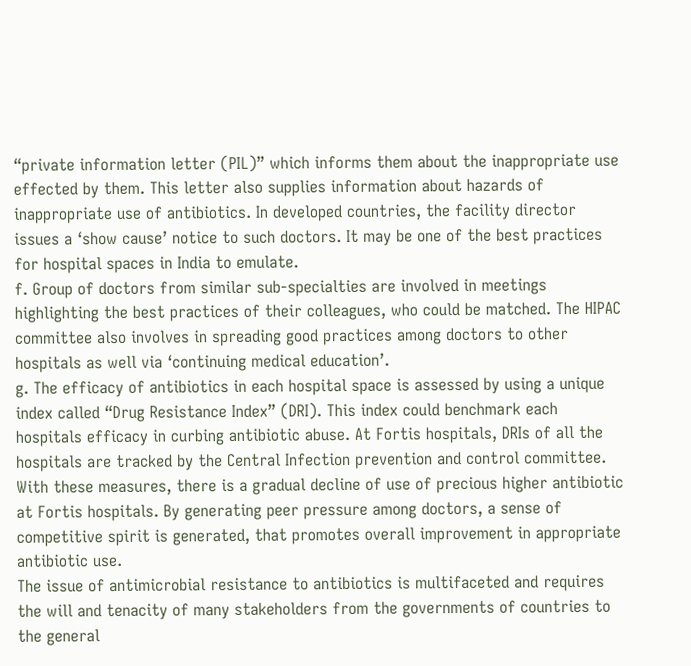“private information letter (PIL)” which informs them about the inappropriate use effected by them. This letter also supplies information about hazards of inappropriate use of antibiotics. In developed countries, the facility director issues a ‘show cause’ notice to such doctors. It may be one of the best practices for hospital spaces in India to emulate.
f. Group of doctors from similar sub-specialties are involved in meetings highlighting the best practices of their colleagues, who could be matched. The HIPAC committee also involves in spreading good practices among doctors to other hospitals as well via ‘continuing medical education’.
g. The efficacy of antibiotics in each hospital space is assessed by using a unique index called “Drug Resistance Index” (DRI). This index could benchmark each hospitals efficacy in curbing antibiotic abuse. At Fortis hospitals, DRIs of all the hospitals are tracked by the Central Infection prevention and control committee.
With these measures, there is a gradual decline of use of precious higher antibiotic at Fortis hospitals. By generating peer pressure among doctors, a sense of competitive spirit is generated, that promotes overall improvement in appropriate antibiotic use.
The issue of antimicrobial resistance to antibiotics is multifaceted and requires the will and tenacity of many stakeholders from the governments of countries to the general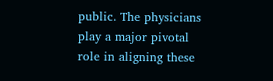public. The physicians play a major pivotal role in aligning these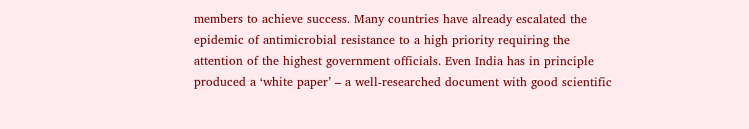members to achieve success. Many countries have already escalated the epidemic of antimicrobial resistance to a high priority requiring the attention of the highest government officials. Even India has in principle produced a ‘white paper’ – a well-researched document with good scientific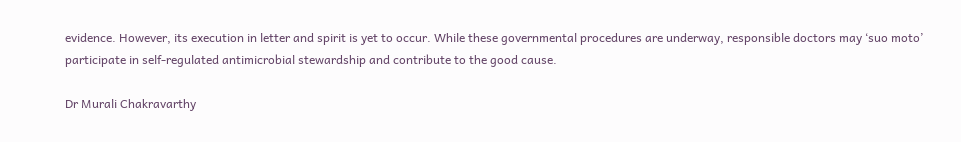evidence. However, its execution in letter and spirit is yet to occur. While these governmental procedures are underway, responsible doctors may ‘suo moto’ participate in self-regulated antimicrobial stewardship and contribute to the good cause.

Dr Murali Chakravarthy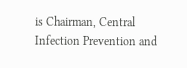is Chairman, Central Infection Prevention and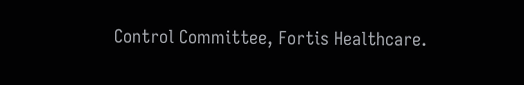Control Committee, Fortis Healthcare.